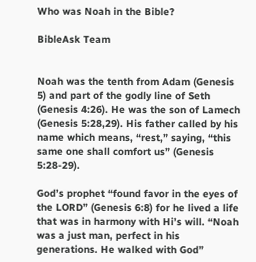Who was Noah in the Bible?

BibleAsk Team


Noah was the tenth from Adam (Genesis 5) and part of the godly line of Seth (Genesis 4:26). He was the son of Lamech (Genesis 5:28,29). His father called by his name which means, “rest,” saying, “this same one shall comfort us” (Genesis 5:28-29).

God’s prophet “found favor in the eyes of the LORD” (Genesis 6:8) for he lived a life that was in harmony with Hi’s will. “Noah was a just man, perfect in his generations. He walked with God”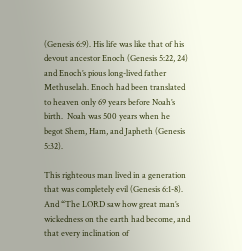(Genesis 6:9). His life was like that of his devout ancestor Enoch (Genesis 5:22, 24) and Enoch’s pious long-lived father Methuselah. Enoch had been translated to heaven only 69 years before Noah’s birth.  Noah was 500 years when he begot Shem, Ham, and Japheth (Genesis 5:32).

This righteous man lived in a generation that was completely evil (Genesis 6:1-8). And “The LORD saw how great man’s wickedness on the earth had become, and that every inclination of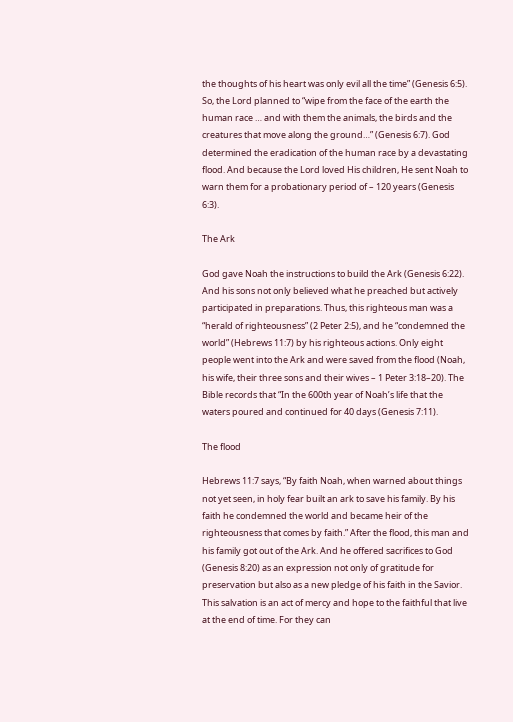the thoughts of his heart was only evil all the time” (Genesis 6:5). So, the Lord planned to “wipe from the face of the earth the human race … and with them the animals, the birds and the creatures that move along the ground…” (Genesis 6:7). God determined the eradication of the human race by a devastating flood. And because the Lord loved His children, He sent Noah to warn them for a probationary period of – 120 years (Genesis 6:3).

The Ark

God gave Noah the instructions to build the Ark (Genesis 6:22). And his sons not only believed what he preached but actively participated in preparations. Thus, this righteous man was a “herald of righteousness” (2 Peter 2:5), and he “condemned the world” (Hebrews 11:7) by his righteous actions. Only eight people went into the Ark and were saved from the flood (Noah, his wife, their three sons and their wives – 1 Peter 3:18–20). The Bible records that “In the 600th year of Noah’s life that the waters poured and continued for 40 days (Genesis 7:11).

The flood

Hebrews 11:7 says, “By faith Noah, when warned about things not yet seen, in holy fear built an ark to save his family. By his faith he condemned the world and became heir of the righteousness that comes by faith.” After the flood, this man and his family got out of the Ark. And he offered sacrifices to God (Genesis 8:20) as an expression not only of gratitude for preservation but also as a new pledge of his faith in the Savior. This salvation is an act of mercy and hope to the faithful that live at the end of time. For they can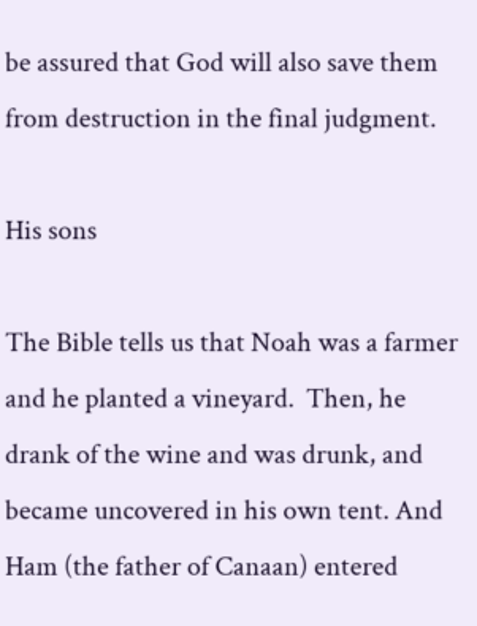be assured that God will also save them from destruction in the final judgment.

His sons

The Bible tells us that Noah was a farmer and he planted a vineyard.  Then, he drank of the wine and was drunk, and became uncovered in his own tent. And Ham (the father of Canaan) entered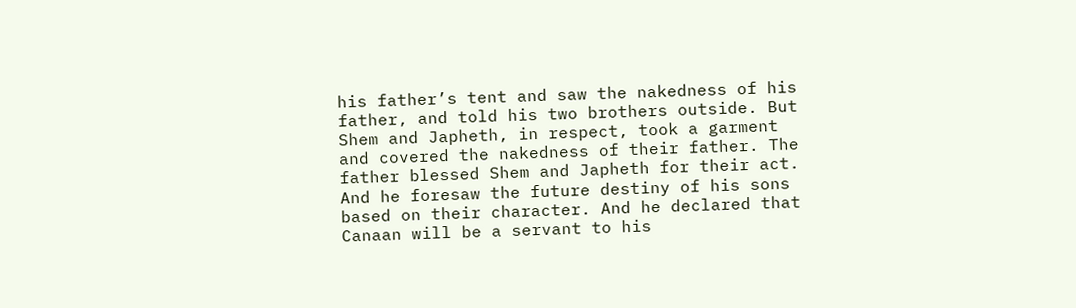his father’s tent and saw the nakedness of his father, and told his two brothers outside. But Shem and Japheth, in respect, took a garment and covered the nakedness of their father. The father blessed Shem and Japheth for their act. And he foresaw the future destiny of his sons based on their character. And he declared that Canaan will be a servant to his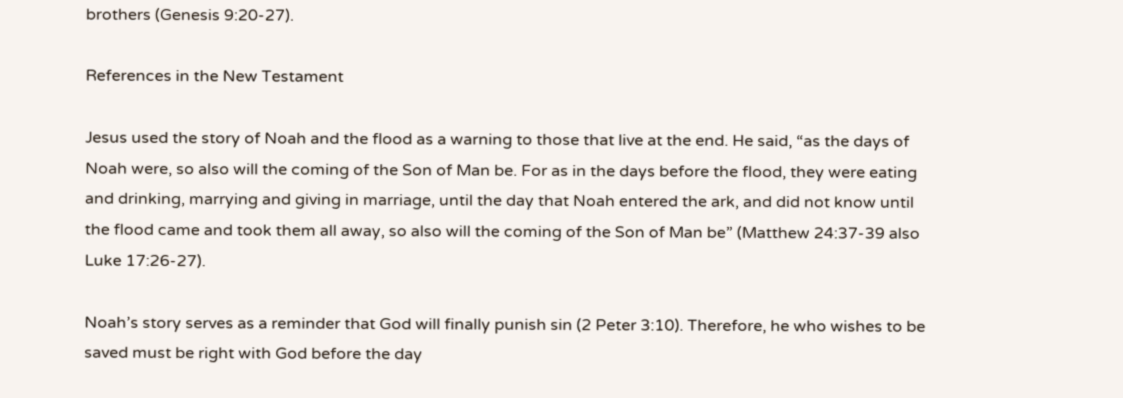brothers (Genesis 9:20-27).

References in the New Testament

Jesus used the story of Noah and the flood as a warning to those that live at the end. He said, “as the days of Noah were, so also will the coming of the Son of Man be. For as in the days before the flood, they were eating and drinking, marrying and giving in marriage, until the day that Noah entered the ark, and did not know until the flood came and took them all away, so also will the coming of the Son of Man be” (Matthew 24:37-39 also Luke 17:26-27).

Noah’s story serves as a reminder that God will finally punish sin (2 Peter 3:10). Therefore, he who wishes to be saved must be right with God before the day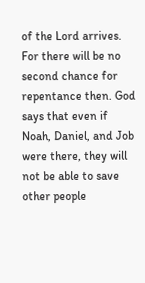of the Lord arrives. For there will be no second chance for repentance then. God says that even if Noah, Daniel, and Job were there, they will not be able to save other people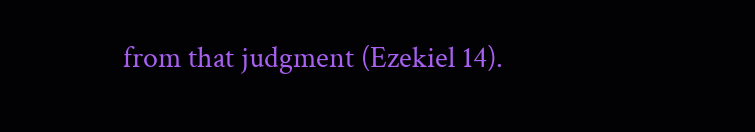from that judgment (Ezekiel 14).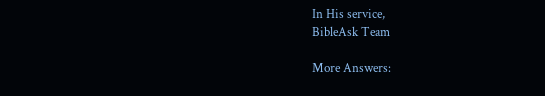In His service,
BibleAsk Team

More Answers: